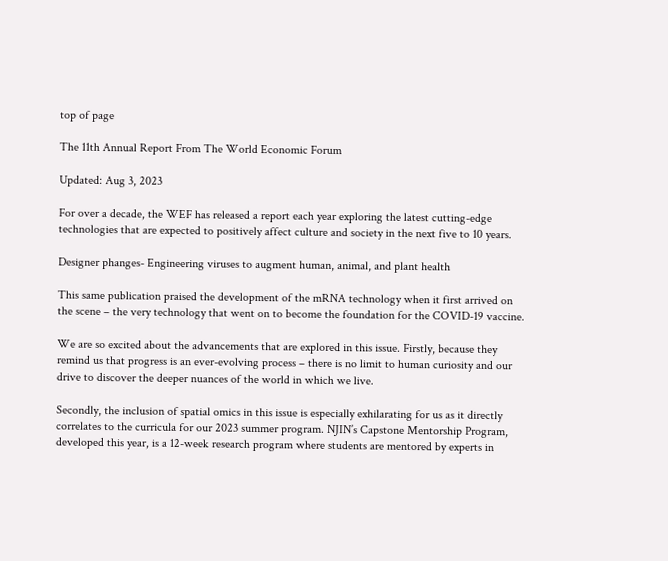top of page

The 11th Annual Report From The World Economic Forum

Updated: Aug 3, 2023

For over a decade, the WEF has released a report each year exploring the latest cutting-edge technologies that are expected to positively affect culture and society in the next five to 10 years.

Designer phanges- Engineering viruses to augment human, animal, and plant health

This same publication praised the development of the mRNA technology when it first arrived on the scene – the very technology that went on to become the foundation for the COVID-19 vaccine.

We are so excited about the advancements that are explored in this issue. Firstly, because they remind us that progress is an ever-evolving process – there is no limit to human curiosity and our drive to discover the deeper nuances of the world in which we live.

Secondly, the inclusion of spatial omics in this issue is especially exhilarating for us as it directly correlates to the curricula for our 2023 summer program. NJIN’s Capstone Mentorship Program, developed this year, is a 12-week research program where students are mentored by experts in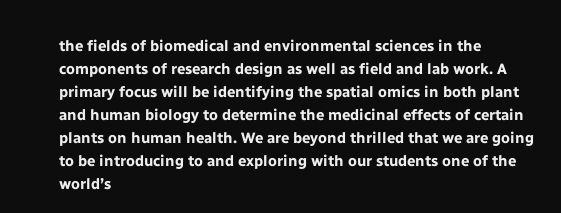the fields of biomedical and environmental sciences in the components of research design as well as field and lab work. A primary focus will be identifying the spatial omics in both plant and human biology to determine the medicinal effects of certain plants on human health. We are beyond thrilled that we are going to be introducing to and exploring with our students one of the world’s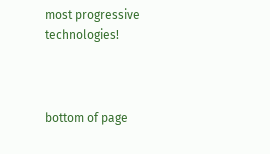most progressive technologies!



bottom of page